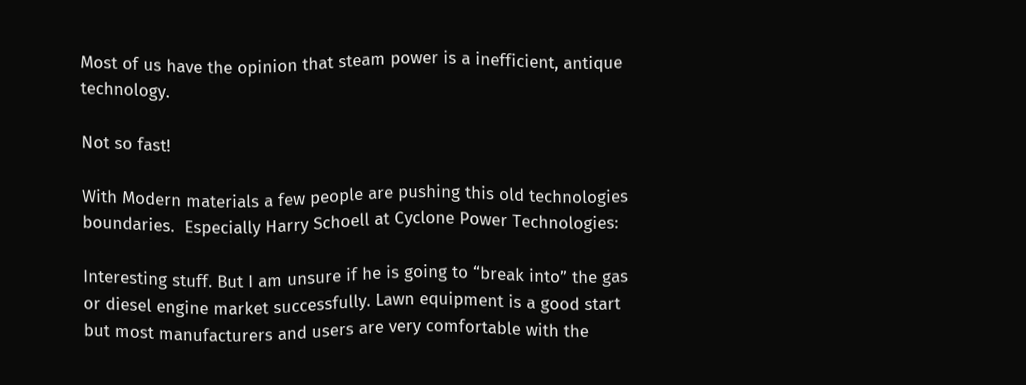Most of us have the opinion that steam power is a inefficient, antique technology.

Not so fast!

With Modern materials a few people are pushing this old technologies boundaries.  Especially Harry Schoell at Cyclone Power Technologies:

Interesting stuff. But I am unsure if he is going to “break into” the gas or diesel engine market successfully. Lawn equipment is a good start but most manufacturers and users are very comfortable with the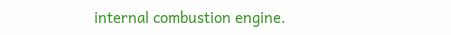internal combustion engine.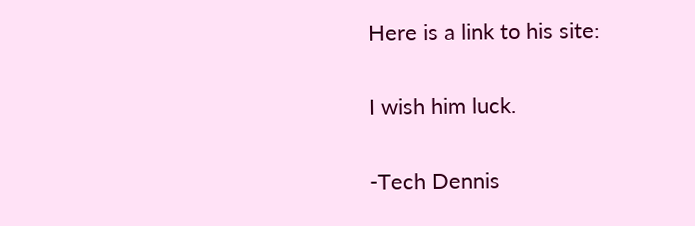Here is a link to his site:

I wish him luck.

-Tech Dennis